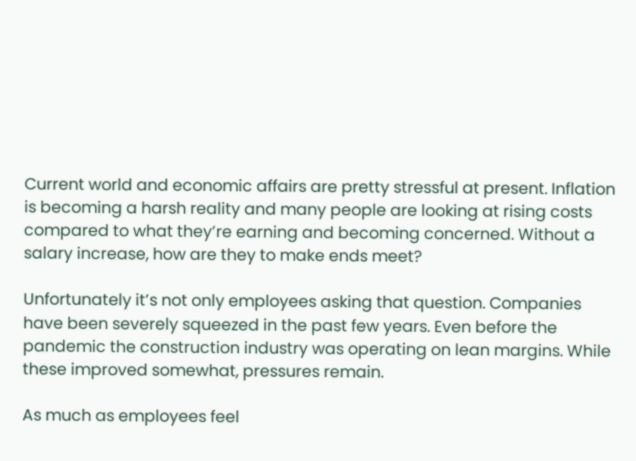Current world and economic affairs are pretty stressful at present. Inflation is becoming a harsh reality and many people are looking at rising costs compared to what they’re earning and becoming concerned. Without a salary increase, how are they to make ends meet?

Unfortunately it’s not only employees asking that question. Companies have been severely squeezed in the past few years. Even before the pandemic the construction industry was operating on lean margins. While these improved somewhat, pressures remain.

As much as employees feel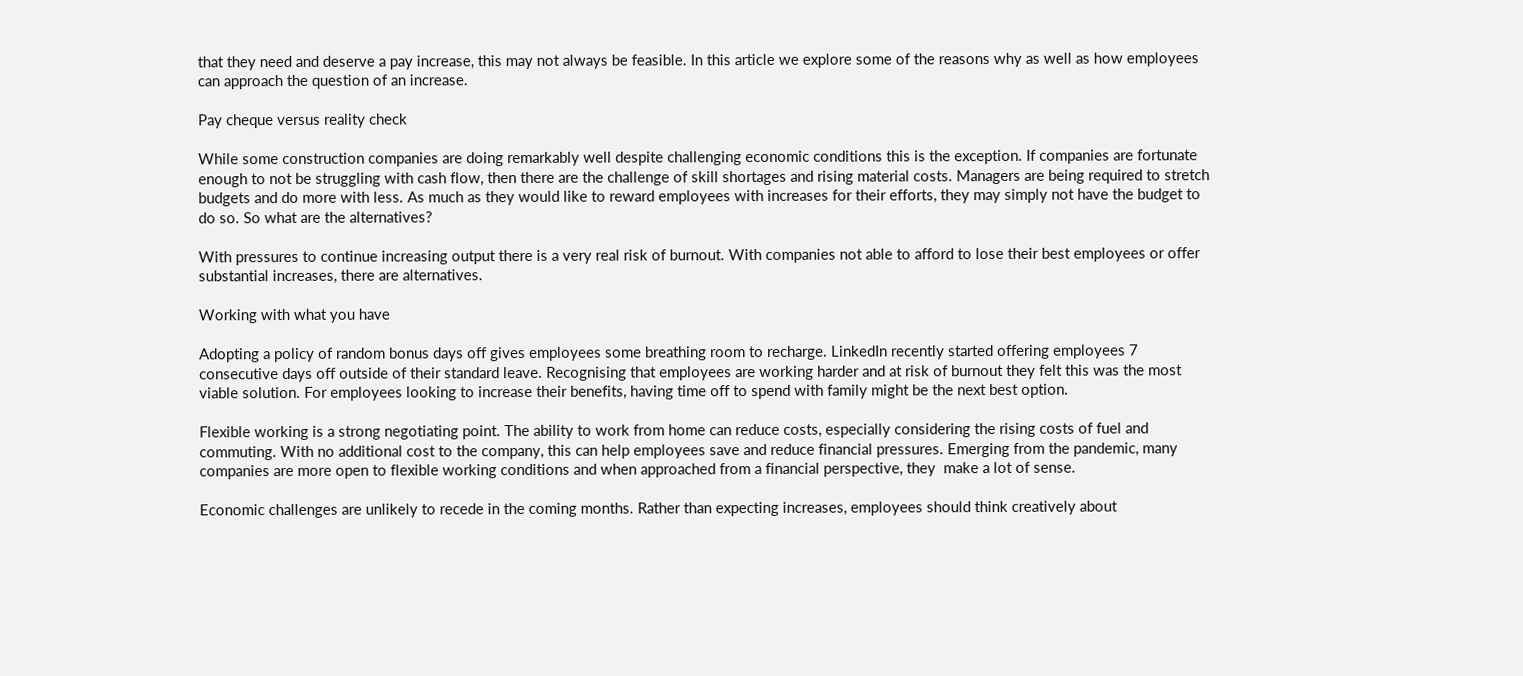that they need and deserve a pay increase, this may not always be feasible. In this article we explore some of the reasons why as well as how employees can approach the question of an increase.

Pay cheque versus reality check

While some construction companies are doing remarkably well despite challenging economic conditions this is the exception. If companies are fortunate enough to not be struggling with cash flow, then there are the challenge of skill shortages and rising material costs. Managers are being required to stretch budgets and do more with less. As much as they would like to reward employees with increases for their efforts, they may simply not have the budget to do so. So what are the alternatives?

With pressures to continue increasing output there is a very real risk of burnout. With companies not able to afford to lose their best employees or offer substantial increases, there are alternatives.

Working with what you have

Adopting a policy of random bonus days off gives employees some breathing room to recharge. LinkedIn recently started offering employees 7 consecutive days off outside of their standard leave. Recognising that employees are working harder and at risk of burnout they felt this was the most viable solution. For employees looking to increase their benefits, having time off to spend with family might be the next best option.

Flexible working is a strong negotiating point. The ability to work from home can reduce costs, especially considering the rising costs of fuel and commuting. With no additional cost to the company, this can help employees save and reduce financial pressures. Emerging from the pandemic, many companies are more open to flexible working conditions and when approached from a financial perspective, they  make a lot of sense.

Economic challenges are unlikely to recede in the coming months. Rather than expecting increases, employees should think creatively about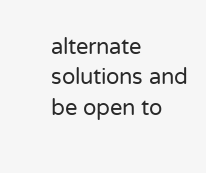alternate solutions and be open to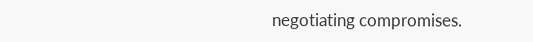negotiating compromises.